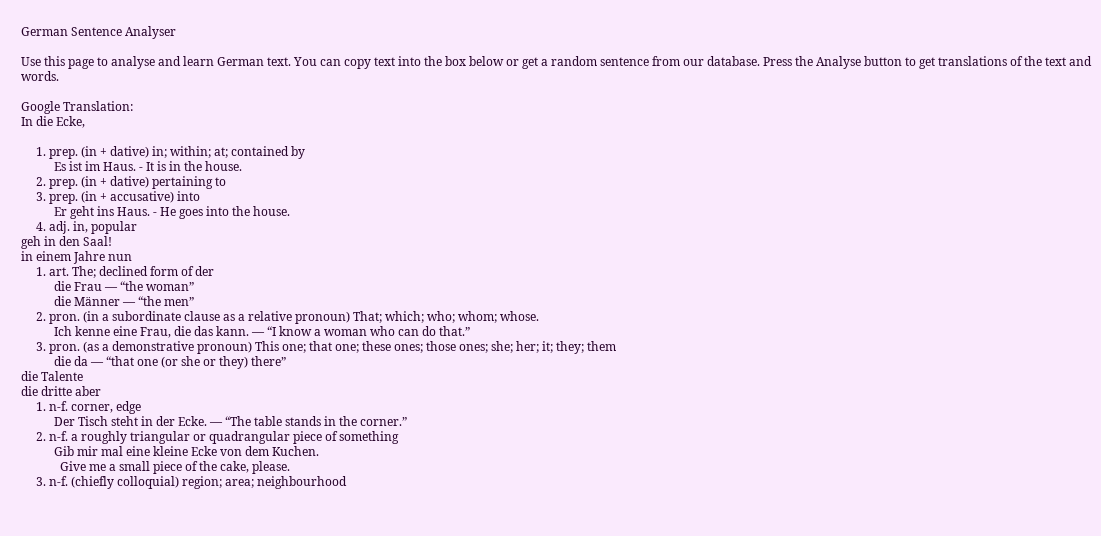German Sentence Analyser

Use this page to analyse and learn German text. You can copy text into the box below or get a random sentence from our database. Press the Analyse button to get translations of the text and words.

Google Translation:
In die Ecke,

     1. prep. (in + dative) in; within; at; contained by
           Es ist im Haus. - It is in the house.
     2. prep. (in + dative) pertaining to
     3. prep. (in + accusative) into
           Er geht ins Haus. - He goes into the house.
     4. adj. in, popular
geh in den Saal!
in einem Jahre nun
     1. art. The; declined form of der
           die Frau — “the woman”
           die Männer — “the men”
     2. pron. (in a subordinate clause as a relative pronoun) That; which; who; whom; whose.
           Ich kenne eine Frau, die das kann. — “I know a woman who can do that.”
     3. pron. (as a demonstrative pronoun) This one; that one; these ones; those ones; she; her; it; they; them
           die da — “that one (or she or they) there”
die Talente
die dritte aber
     1. n-f. corner, edge
           Der Tisch steht in der Ecke. — “The table stands in the corner.”
     2. n-f. a roughly triangular or quadrangular piece of something
           Gib mir mal eine kleine Ecke von dem Kuchen.
             Give me a small piece of the cake, please.
     3. n-f. (chiefly colloquial) region; area; neighbourhood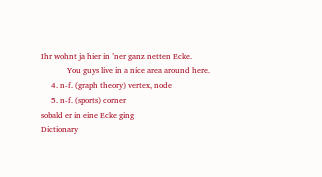Ihr wohnt ja hier in ’ner ganz netten Ecke.
             You guys live in a nice area around here.
     4. n-f. (graph theory) vertex, node
     5. n-f. (sports) corner
sobald er in eine Ecke ging
Dictionary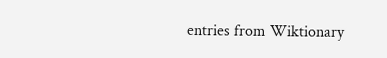entries from Wiktionary